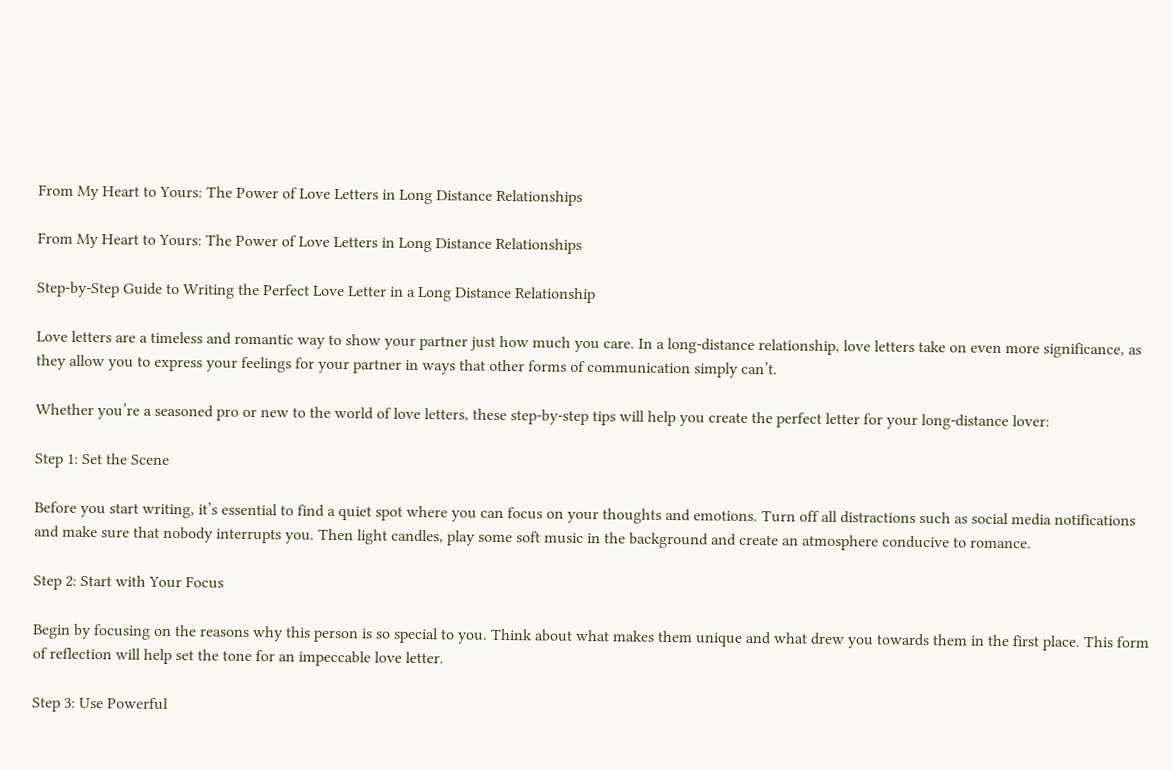From My Heart to Yours: The Power of Love Letters in Long Distance Relationships

From My Heart to Yours: The Power of Love Letters in Long Distance Relationships

Step-by-Step Guide to Writing the Perfect Love Letter in a Long Distance Relationship

Love letters are a timeless and romantic way to show your partner just how much you care. In a long-distance relationship, love letters take on even more significance, as they allow you to express your feelings for your partner in ways that other forms of communication simply can’t.

Whether you’re a seasoned pro or new to the world of love letters, these step-by-step tips will help you create the perfect letter for your long-distance lover:

Step 1: Set the Scene

Before you start writing, it’s essential to find a quiet spot where you can focus on your thoughts and emotions. Turn off all distractions such as social media notifications and make sure that nobody interrupts you. Then light candles, play some soft music in the background and create an atmosphere conducive to romance.

Step 2: Start with Your Focus

Begin by focusing on the reasons why this person is so special to you. Think about what makes them unique and what drew you towards them in the first place. This form of reflection will help set the tone for an impeccable love letter.

Step 3: Use Powerful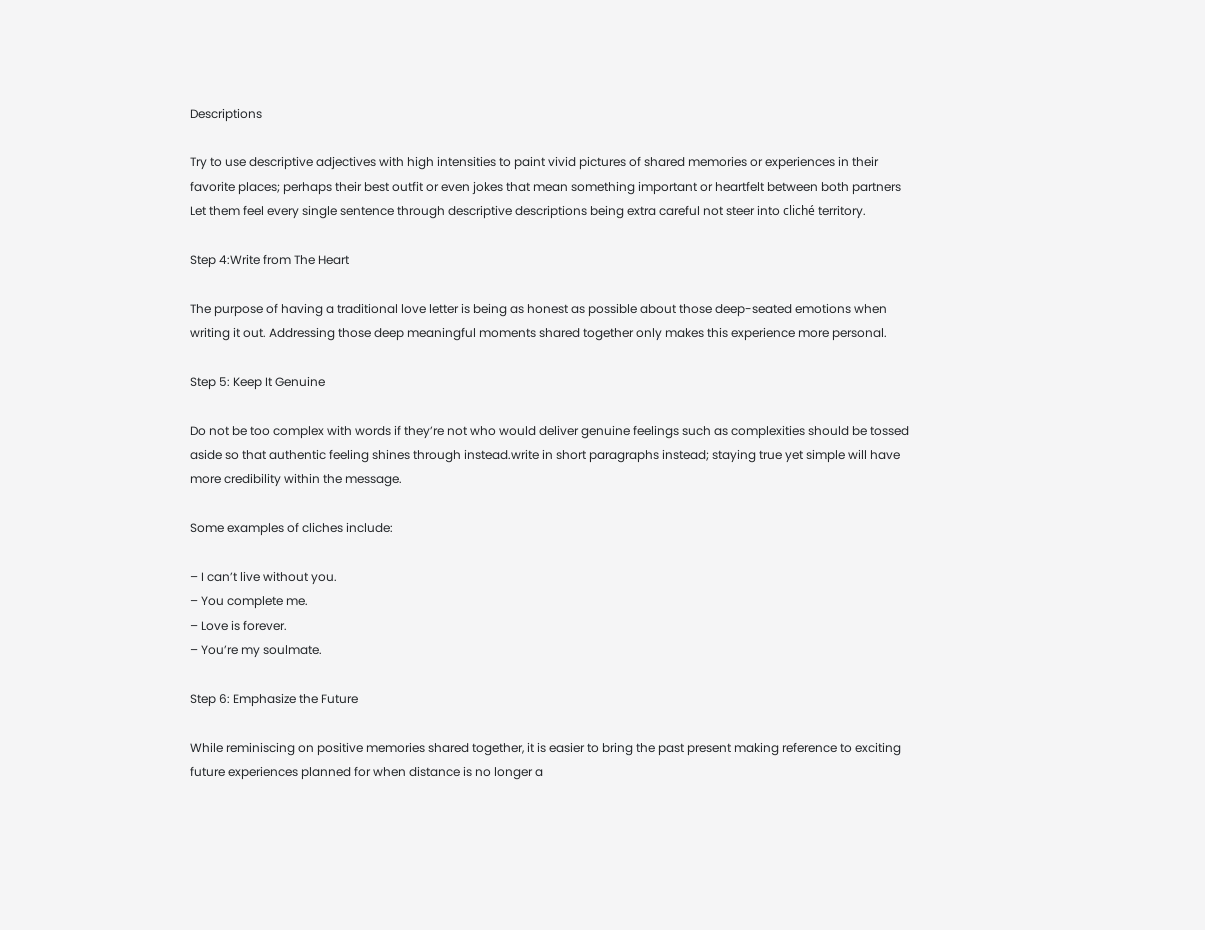Descriptions

Try to use descriptive adjectives with high intensities to paint vivid pictures of shared memories or experiences in their favorite places; perhaps their best outfit or even jokes that mean something important or heartfelt between both partners Let them feel every single sentence through descriptive descriptions being extra careful not steer into cliché territory.

Step 4:Write from The Heart

The purpose of having a traditional love letter is being as honest as possible about those deep-seated emotions when writing it out. Addressing those deep meaningful moments shared together only makes this experience more personal.

Step 5: Keep It Genuine

Do not be too complex with words if they’re not who would deliver genuine feelings such as complexities should be tossed aside so that authentic feeling shines through instead.write in short paragraphs instead; staying true yet simple will have more credibility within the message.

Some examples of cliches include:

– I can’t live without you.
– You complete me.
– Love is forever.
– You’re my soulmate.

Step 6: Emphasize the Future

While reminiscing on positive memories shared together, it is easier to bring the past present making reference to exciting future experiences planned for when distance is no longer a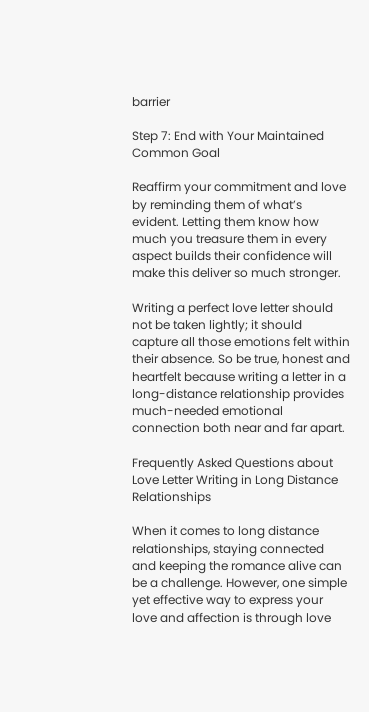barrier

Step 7: End with Your Maintained Common Goal

Reaffirm your commitment and love by reminding them of what’s evident. Letting them know how much you treasure them in every aspect builds their confidence will make this deliver so much stronger.

Writing a perfect love letter should not be taken lightly; it should capture all those emotions felt within their absence. So be true, honest and heartfelt because writing a letter in a long-distance relationship provides much-needed emotional connection both near and far apart.

Frequently Asked Questions about Love Letter Writing in Long Distance Relationships

When it comes to long distance relationships, staying connected and keeping the romance alive can be a challenge. However, one simple yet effective way to express your love and affection is through love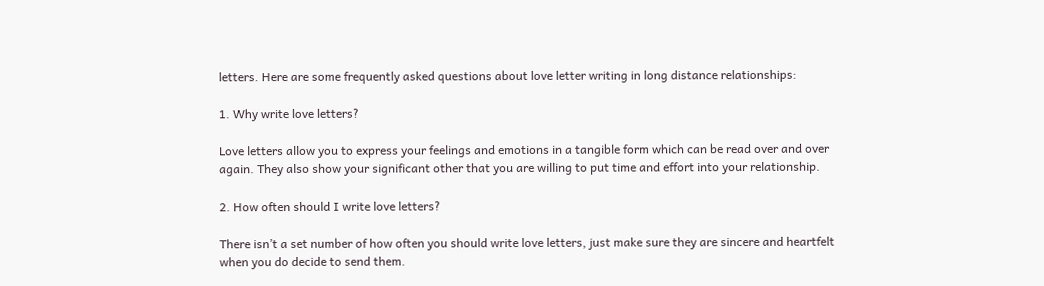letters. Here are some frequently asked questions about love letter writing in long distance relationships:

1. Why write love letters?

Love letters allow you to express your feelings and emotions in a tangible form which can be read over and over again. They also show your significant other that you are willing to put time and effort into your relationship.

2. How often should I write love letters?

There isn’t a set number of how often you should write love letters, just make sure they are sincere and heartfelt when you do decide to send them.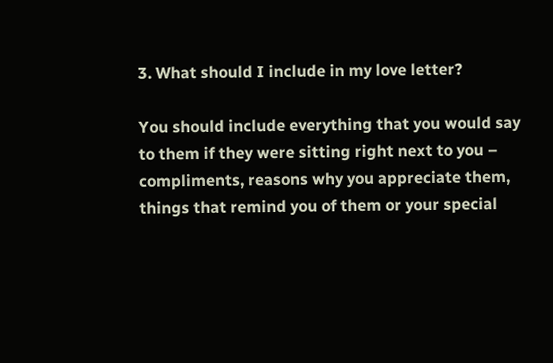3. What should I include in my love letter?

You should include everything that you would say to them if they were sitting right next to you – compliments, reasons why you appreciate them, things that remind you of them or your special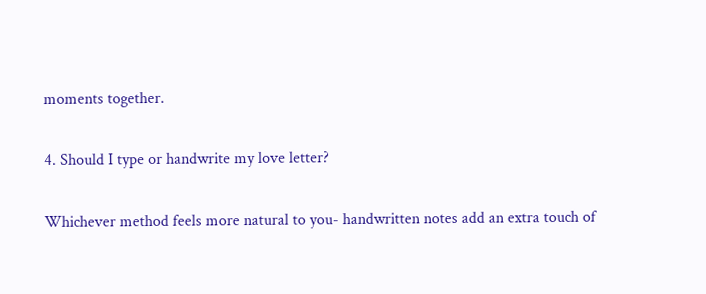moments together.

4. Should I type or handwrite my love letter?

Whichever method feels more natural to you- handwritten notes add an extra touch of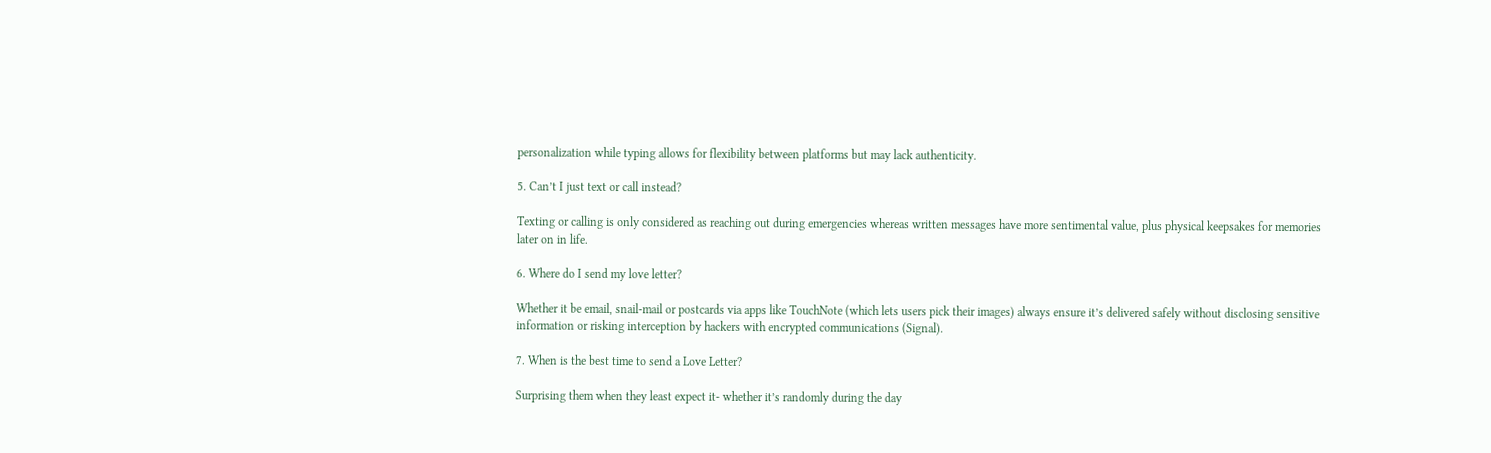personalization while typing allows for flexibility between platforms but may lack authenticity.

5. Can’t I just text or call instead?

Texting or calling is only considered as reaching out during emergencies whereas written messages have more sentimental value, plus physical keepsakes for memories later on in life.

6. Where do I send my love letter?

Whether it be email, snail-mail or postcards via apps like TouchNote (which lets users pick their images) always ensure it’s delivered safely without disclosing sensitive information or risking interception by hackers with encrypted communications (Signal).

7. When is the best time to send a Love Letter?

Surprising them when they least expect it- whether it’s randomly during the day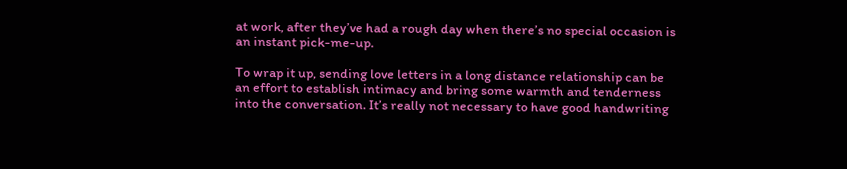at work, after they’ve had a rough day when there’s no special occasion is an instant pick-me-up.

To wrap it up, sending love letters in a long distance relationship can be an effort to establish intimacy and bring some warmth and tenderness into the conversation. It’s really not necessary to have good handwriting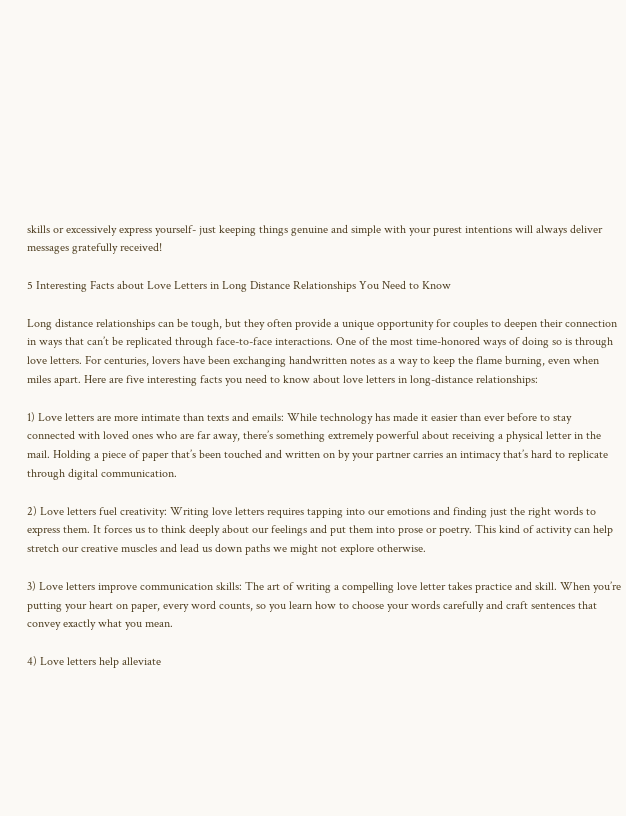skills or excessively express yourself- just keeping things genuine and simple with your purest intentions will always deliver messages gratefully received!

5 Interesting Facts about Love Letters in Long Distance Relationships You Need to Know

Long distance relationships can be tough, but they often provide a unique opportunity for couples to deepen their connection in ways that can’t be replicated through face-to-face interactions. One of the most time-honored ways of doing so is through love letters. For centuries, lovers have been exchanging handwritten notes as a way to keep the flame burning, even when miles apart. Here are five interesting facts you need to know about love letters in long-distance relationships:

1) Love letters are more intimate than texts and emails: While technology has made it easier than ever before to stay connected with loved ones who are far away, there’s something extremely powerful about receiving a physical letter in the mail. Holding a piece of paper that’s been touched and written on by your partner carries an intimacy that’s hard to replicate through digital communication.

2) Love letters fuel creativity: Writing love letters requires tapping into our emotions and finding just the right words to express them. It forces us to think deeply about our feelings and put them into prose or poetry. This kind of activity can help stretch our creative muscles and lead us down paths we might not explore otherwise.

3) Love letters improve communication skills: The art of writing a compelling love letter takes practice and skill. When you’re putting your heart on paper, every word counts, so you learn how to choose your words carefully and craft sentences that convey exactly what you mean.

4) Love letters help alleviate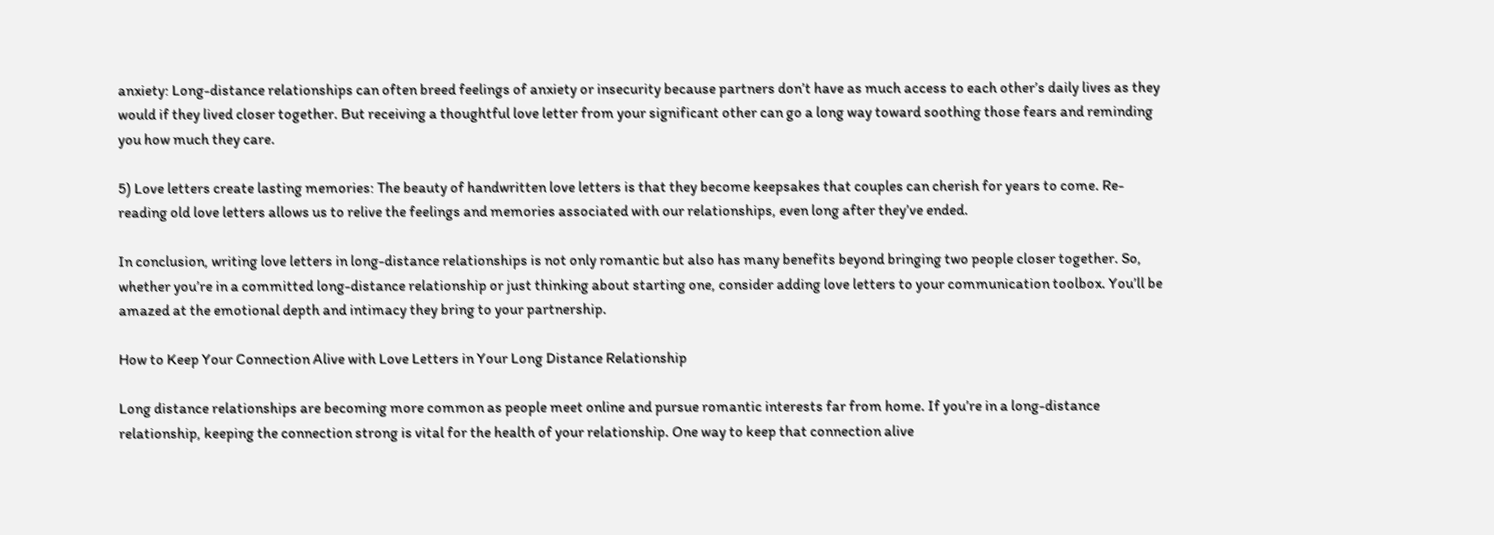anxiety: Long-distance relationships can often breed feelings of anxiety or insecurity because partners don’t have as much access to each other’s daily lives as they would if they lived closer together. But receiving a thoughtful love letter from your significant other can go a long way toward soothing those fears and reminding you how much they care.

5) Love letters create lasting memories: The beauty of handwritten love letters is that they become keepsakes that couples can cherish for years to come. Re-reading old love letters allows us to relive the feelings and memories associated with our relationships, even long after they’ve ended.

In conclusion, writing love letters in long-distance relationships is not only romantic but also has many benefits beyond bringing two people closer together. So, whether you’re in a committed long-distance relationship or just thinking about starting one, consider adding love letters to your communication toolbox. You’ll be amazed at the emotional depth and intimacy they bring to your partnership.

How to Keep Your Connection Alive with Love Letters in Your Long Distance Relationship

Long distance relationships are becoming more common as people meet online and pursue romantic interests far from home. If you’re in a long-distance relationship, keeping the connection strong is vital for the health of your relationship. One way to keep that connection alive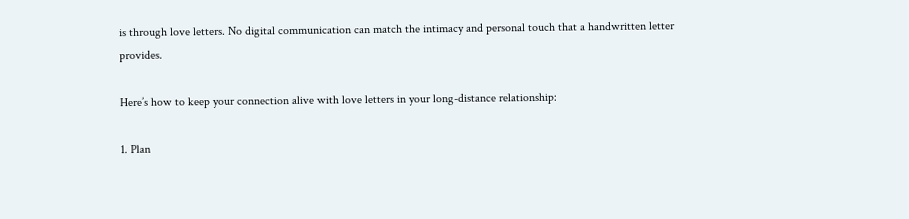is through love letters. No digital communication can match the intimacy and personal touch that a handwritten letter provides.

Here’s how to keep your connection alive with love letters in your long-distance relationship:

1. Plan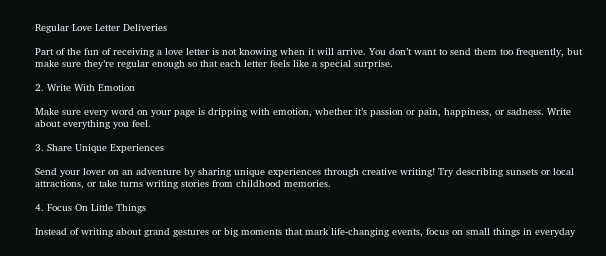Regular Love Letter Deliveries

Part of the fun of receiving a love letter is not knowing when it will arrive. You don’t want to send them too frequently, but make sure they’re regular enough so that each letter feels like a special surprise.

2. Write With Emotion

Make sure every word on your page is dripping with emotion, whether it’s passion or pain, happiness, or sadness. Write about everything you feel.

3. Share Unique Experiences

Send your lover on an adventure by sharing unique experiences through creative writing! Try describing sunsets or local attractions, or take turns writing stories from childhood memories.

4. Focus On Little Things

Instead of writing about grand gestures or big moments that mark life-changing events, focus on small things in everyday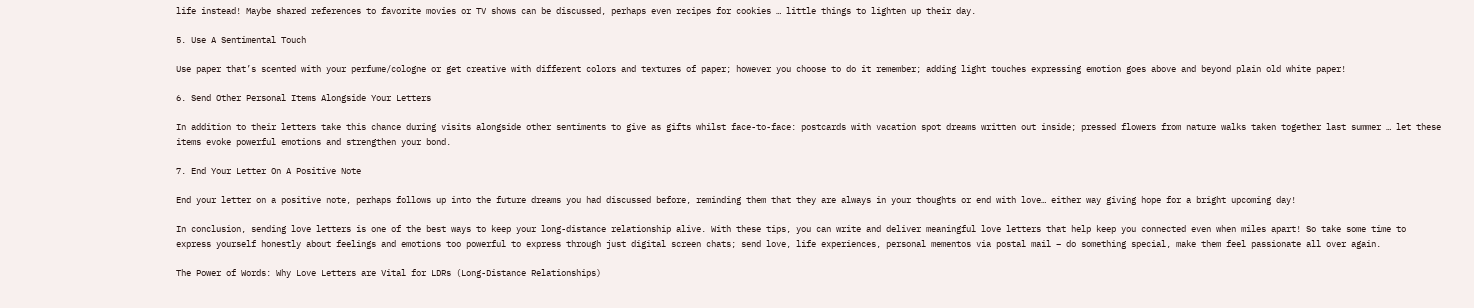life instead! Maybe shared references to favorite movies or TV shows can be discussed, perhaps even recipes for cookies … little things to lighten up their day.

5. Use A Sentimental Touch

Use paper that’s scented with your perfume/cologne or get creative with different colors and textures of paper; however you choose to do it remember; adding light touches expressing emotion goes above and beyond plain old white paper!

6. Send Other Personal Items Alongside Your Letters

In addition to their letters take this chance during visits alongside other sentiments to give as gifts whilst face-to-face: postcards with vacation spot dreams written out inside; pressed flowers from nature walks taken together last summer … let these items evoke powerful emotions and strengthen your bond.

7. End Your Letter On A Positive Note

End your letter on a positive note, perhaps follows up into the future dreams you had discussed before, reminding them that they are always in your thoughts or end with love… either way giving hope for a bright upcoming day!

In conclusion, sending love letters is one of the best ways to keep your long-distance relationship alive. With these tips, you can write and deliver meaningful love letters that help keep you connected even when miles apart! So take some time to express yourself honestly about feelings and emotions too powerful to express through just digital screen chats; send love, life experiences, personal mementos via postal mail – do something special, make them feel passionate all over again.

The Power of Words: Why Love Letters are Vital for LDRs (Long-Distance Relationships)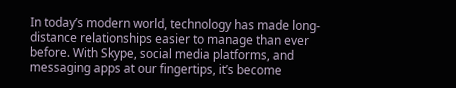In today’s modern world, technology has made long-distance relationships easier to manage than ever before. With Skype, social media platforms, and messaging apps at our fingertips, it’s become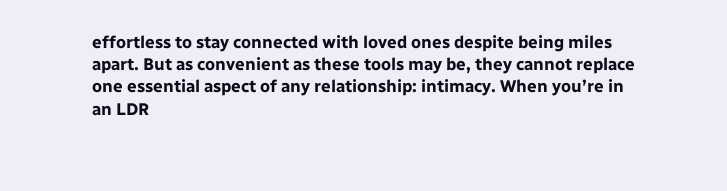effortless to stay connected with loved ones despite being miles apart. But as convenient as these tools may be, they cannot replace one essential aspect of any relationship: intimacy. When you’re in an LDR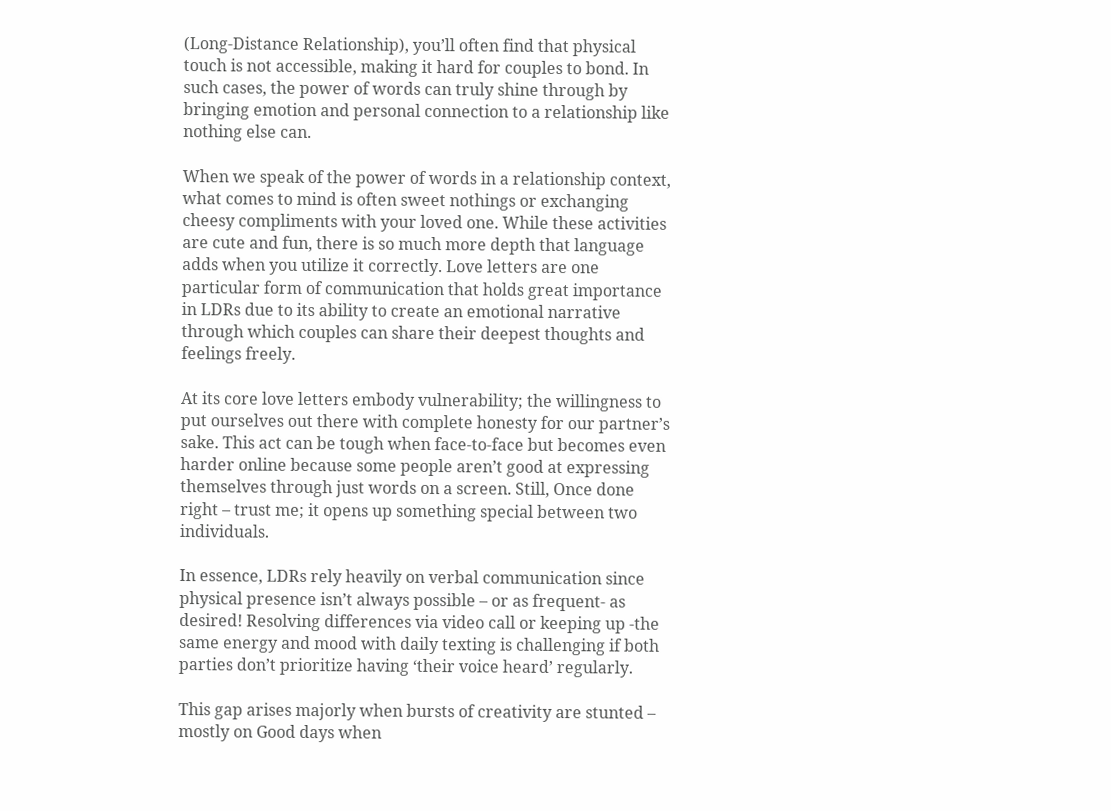(Long-Distance Relationship), you’ll often find that physical touch is not accessible, making it hard for couples to bond. In such cases, the power of words can truly shine through by bringing emotion and personal connection to a relationship like nothing else can.

When we speak of the power of words in a relationship context, what comes to mind is often sweet nothings or exchanging cheesy compliments with your loved one. While these activities are cute and fun, there is so much more depth that language adds when you utilize it correctly. Love letters are one particular form of communication that holds great importance in LDRs due to its ability to create an emotional narrative through which couples can share their deepest thoughts and feelings freely.

At its core love letters embody vulnerability; the willingness to put ourselves out there with complete honesty for our partner’s sake. This act can be tough when face-to-face but becomes even harder online because some people aren’t good at expressing themselves through just words on a screen. Still, Once done right – trust me; it opens up something special between two individuals.

In essence, LDRs rely heavily on verbal communication since physical presence isn’t always possible – or as frequent- as desired! Resolving differences via video call or keeping up -the same energy and mood with daily texting is challenging if both parties don’t prioritize having ‘their voice heard’ regularly.

This gap arises majorly when bursts of creativity are stunted – mostly on Good days when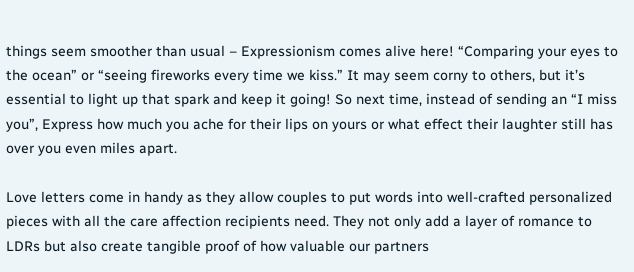things seem smoother than usual – Expressionism comes alive here! “Comparing your eyes to the ocean” or “seeing fireworks every time we kiss.” It may seem corny to others, but it’s essential to light up that spark and keep it going! So next time, instead of sending an “I miss you”, Express how much you ache for their lips on yours or what effect their laughter still has over you even miles apart.

Love letters come in handy as they allow couples to put words into well-crafted personalized pieces with all the care affection recipients need. They not only add a layer of romance to LDRs but also create tangible proof of how valuable our partners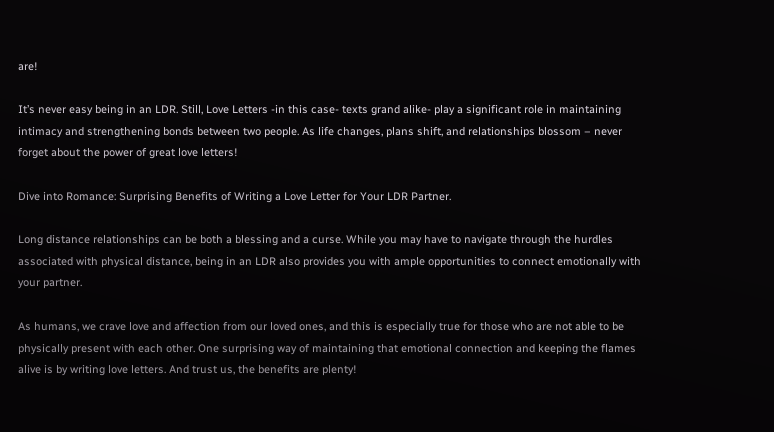are!

It’s never easy being in an LDR. Still, Love Letters -in this case- texts grand alike- play a significant role in maintaining intimacy and strengthening bonds between two people. As life changes, plans shift, and relationships blossom – never forget about the power of great love letters!

Dive into Romance: Surprising Benefits of Writing a Love Letter for Your LDR Partner.

Long distance relationships can be both a blessing and a curse. While you may have to navigate through the hurdles associated with physical distance, being in an LDR also provides you with ample opportunities to connect emotionally with your partner.

As humans, we crave love and affection from our loved ones, and this is especially true for those who are not able to be physically present with each other. One surprising way of maintaining that emotional connection and keeping the flames alive is by writing love letters. And trust us, the benefits are plenty!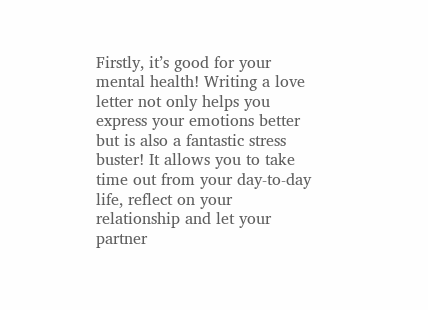Firstly, it’s good for your mental health! Writing a love letter not only helps you express your emotions better but is also a fantastic stress buster! It allows you to take time out from your day-to-day life, reflect on your relationship and let your partner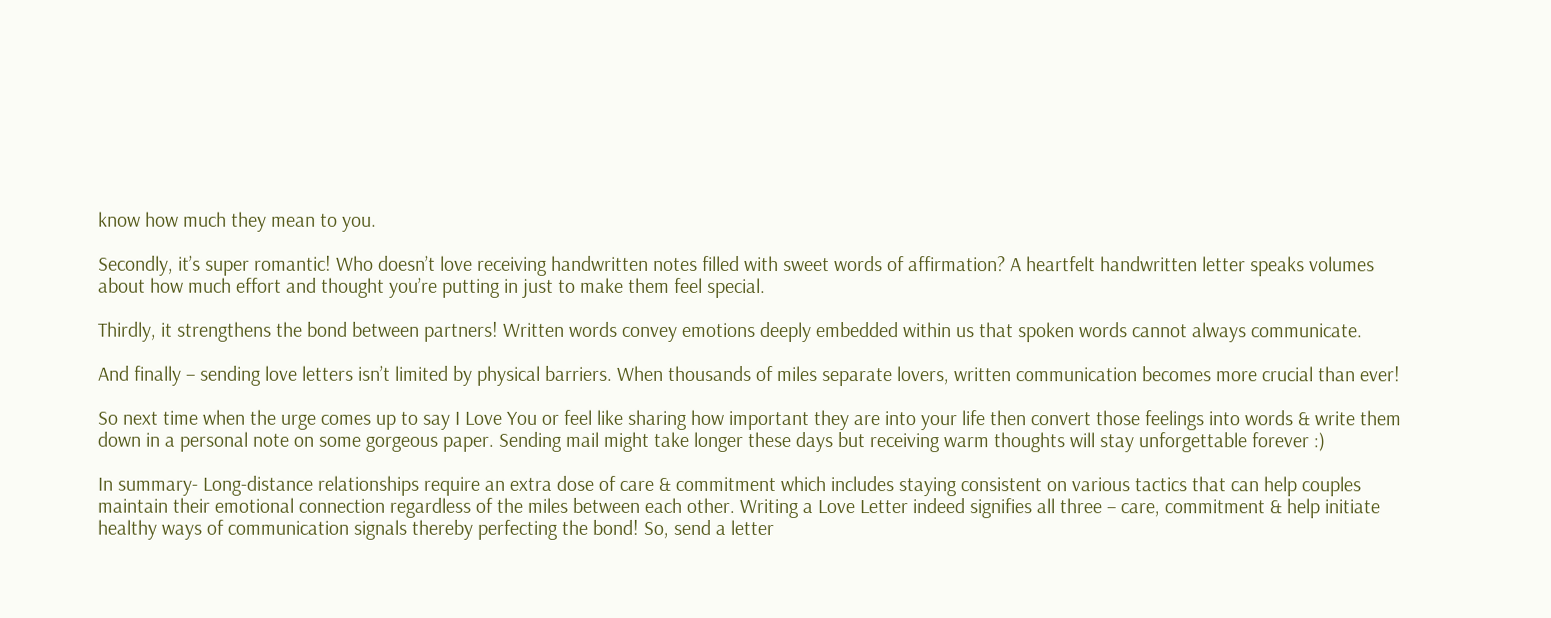know how much they mean to you.

Secondly, it’s super romantic! Who doesn’t love receiving handwritten notes filled with sweet words of affirmation? A heartfelt handwritten letter speaks volumes about how much effort and thought you’re putting in just to make them feel special.

Thirdly, it strengthens the bond between partners! Written words convey emotions deeply embedded within us that spoken words cannot always communicate.

And finally – sending love letters isn’t limited by physical barriers. When thousands of miles separate lovers, written communication becomes more crucial than ever!

So next time when the urge comes up to say I Love You or feel like sharing how important they are into your life then convert those feelings into words & write them down in a personal note on some gorgeous paper. Sending mail might take longer these days but receiving warm thoughts will stay unforgettable forever :)

In summary- Long-distance relationships require an extra dose of care & commitment which includes staying consistent on various tactics that can help couples maintain their emotional connection regardless of the miles between each other. Writing a Love Letter indeed signifies all three – care, commitment & help initiate healthy ways of communication signals thereby perfecting the bond! So, send a letter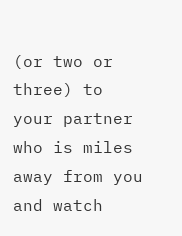(or two or three) to your partner who is miles away from you and watch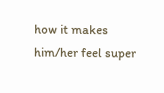how it makes him/her feel super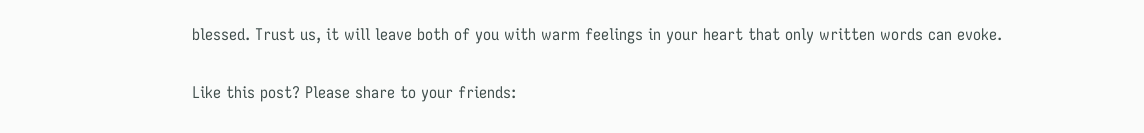blessed. Trust us, it will leave both of you with warm feelings in your heart that only written words can evoke.

Like this post? Please share to your friends: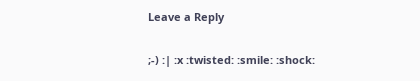Leave a Reply

;-) :| :x :twisted: :smile: :shock: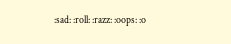:sad: :roll: :razz: :oops: :o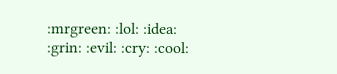:mrgreen: :lol: :idea: :grin: :evil: :cry: :cool: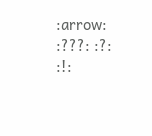:arrow: :???: :?: :!: